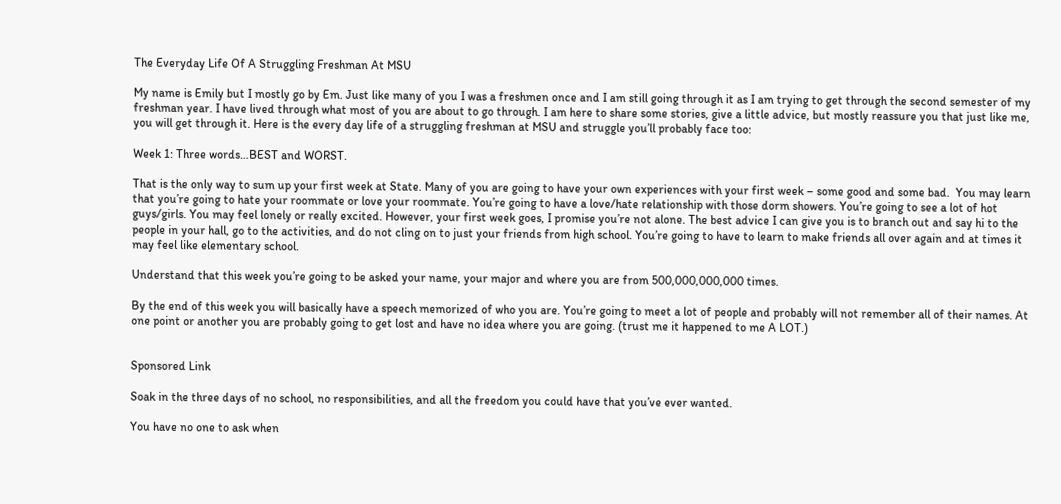The Everyday Life Of A Struggling Freshman At MSU

My name is Emily but I mostly go by Em. Just like many of you I was a freshmen once and I am still going through it as I am trying to get through the second semester of my freshman year. I have lived through what most of you are about to go through. I am here to share some stories, give a little advice, but mostly reassure you that just like me, you will get through it. Here is the every day life of a struggling freshman at MSU and struggle you’ll probably face too:

Week 1: Three words…BEST and WORST.

That is the only way to sum up your first week at State. Many of you are going to have your own experiences with your first week – some good and some bad.  You may learn that you’re going to hate your roommate or love your roommate. You’re going to have a love/hate relationship with those dorm showers. You’re going to see a lot of hot guys/girls. You may feel lonely or really excited. However, your first week goes, I promise you’re not alone. The best advice I can give you is to branch out and say hi to the people in your hall, go to the activities, and do not cling on to just your friends from high school. You’re going to have to learn to make friends all over again and at times it may feel like elementary school.

Understand that this week you’re going to be asked your name, your major and where you are from 500,000,000,000 times.

By the end of this week you will basically have a speech memorized of who you are. You’re going to meet a lot of people and probably will not remember all of their names. At one point or another you are probably going to get lost and have no idea where you are going. (trust me it happened to me A LOT.)


Sponsored Link

Soak in the three days of no school, no responsibilities, and all the freedom you could have that you’ve ever wanted.

You have no one to ask when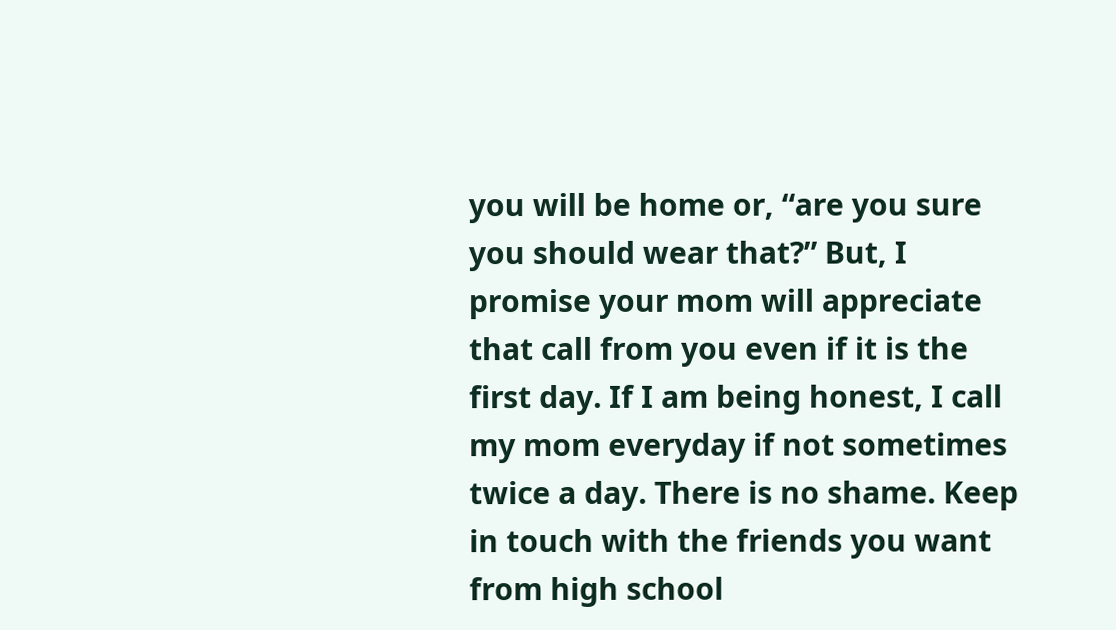you will be home or, “are you sure you should wear that?” But, I promise your mom will appreciate that call from you even if it is the first day. If I am being honest, I call my mom everyday if not sometimes twice a day. There is no shame. Keep in touch with the friends you want from high school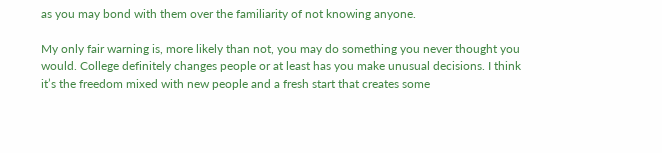as you may bond with them over the familiarity of not knowing anyone.

My only fair warning is, more likely than not, you may do something you never thought you would. College definitely changes people or at least has you make unusual decisions. I think it’s the freedom mixed with new people and a fresh start that creates some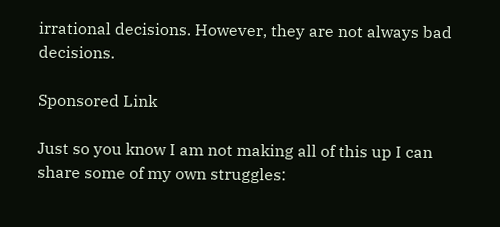irrational decisions. However, they are not always bad decisions.

Sponsored Link

Just so you know I am not making all of this up I can share some of my own struggles: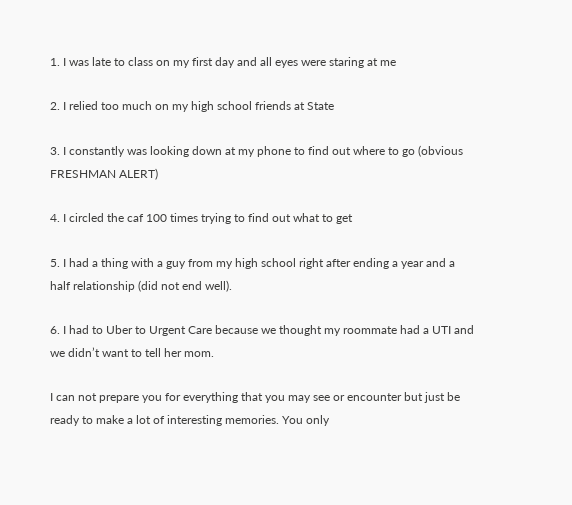1. I was late to class on my first day and all eyes were staring at me

2. I relied too much on my high school friends at State

3. I constantly was looking down at my phone to find out where to go (obvious FRESHMAN ALERT)

4. I circled the caf 100 times trying to find out what to get

5. I had a thing with a guy from my high school right after ending a year and a half relationship (did not end well).

6. I had to Uber to Urgent Care because we thought my roommate had a UTI and we didn’t want to tell her mom.

I can not prepare you for everything that you may see or encounter but just be ready to make a lot of interesting memories. You only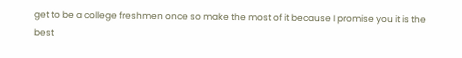get to be a college freshmen once so make the most of it because I promise you it is the best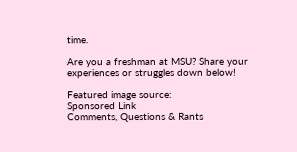time.

Are you a freshman at MSU? Share your experiences or struggles down below!

Featured image source:
Sponsored Link
Comments, Questions & Rants